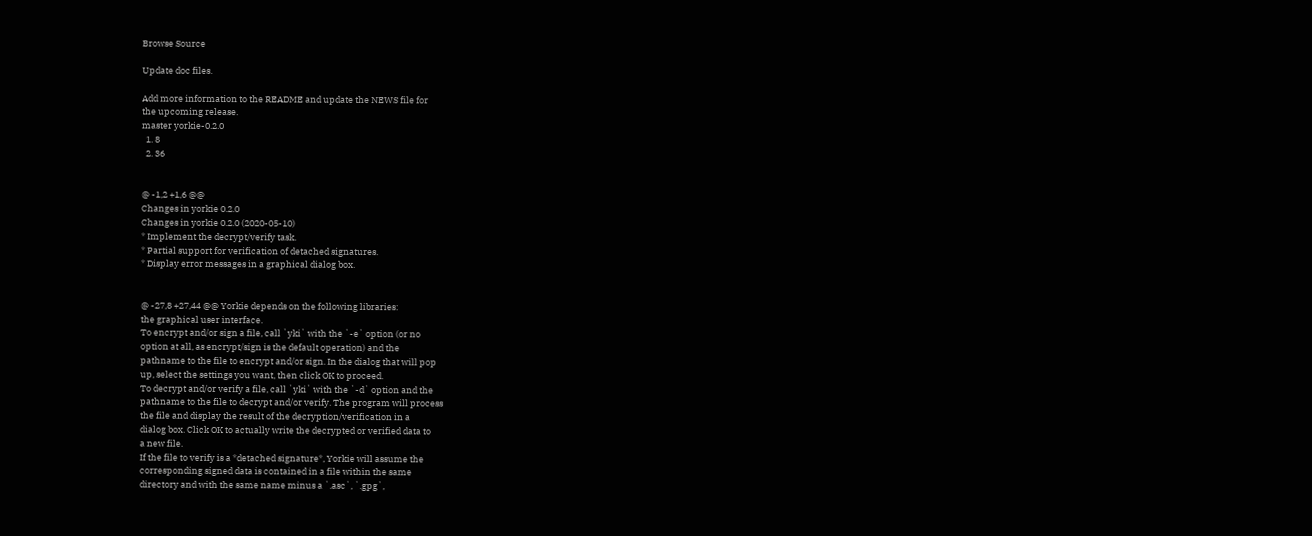Browse Source

Update doc files.

Add more information to the README and update the NEWS file for
the upcoming release.
master yorkie-0.2.0
  1. 8
  2. 36


@ -1,2 +1,6 @@
Changes in yorkie 0.2.0
Changes in yorkie 0.2.0 (2020-05-10)
* Implement the decrypt/verify task.
* Partial support for verification of detached signatures.
* Display error messages in a graphical dialog box.


@ -27,8 +27,44 @@ Yorkie depends on the following libraries:
the graphical user interface.
To encrypt and/or sign a file, call `yki` with the `-e` option (or no
option at all, as encrypt/sign is the default operation) and the
pathname to the file to encrypt and/or sign. In the dialog that will pop
up, select the settings you want, then click OK to proceed.
To decrypt and/or verify a file, call `yki` with the `-d` option and the
pathname to the file to decrypt and/or verify. The program will process
the file and display the result of the decryption/verification in a
dialog box. Click OK to actually write the decrypted or verified data to
a new file.
If the file to verify is a *detached signature*, Yorkie will assume the
corresponding signed data is contained in a file within the same
directory and with the same name minus a `.asc`, `.gpg`,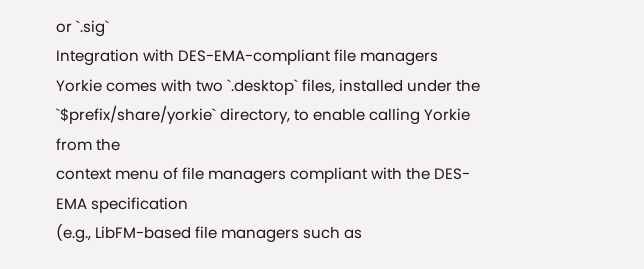or `.sig`
Integration with DES-EMA-compliant file managers
Yorkie comes with two `.desktop` files, installed under the
`$prefix/share/yorkie` directory, to enable calling Yorkie from the
context menu of file managers compliant with the DES-EMA specification
(e.g., LibFM-based file managers such as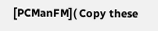[PCManFM]( Copy these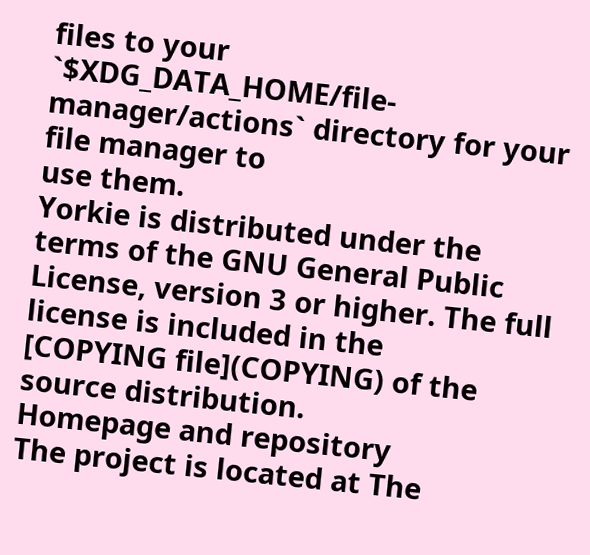files to your
`$XDG_DATA_HOME/file-manager/actions` directory for your file manager to
use them.
Yorkie is distributed under the terms of the GNU General Public
License, version 3 or higher. The full license is included in the
[COPYING file](COPYING) of the source distribution.
Homepage and repository
The project is located at The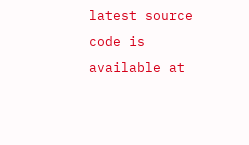latest source code is available at